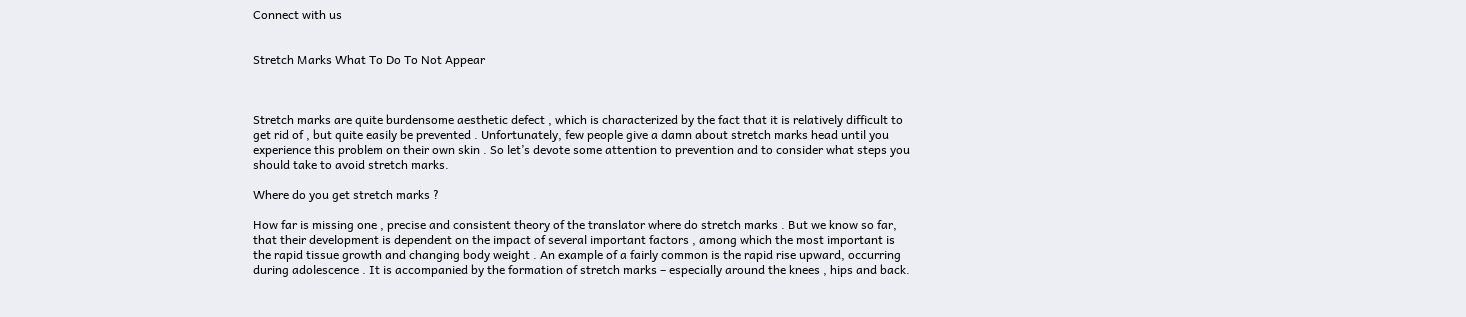Connect with us


Stretch Marks What To Do To Not Appear



Stretch marks are quite burdensome aesthetic defect , which is characterized by the fact that it is relatively difficult to get rid of , but quite easily be prevented . Unfortunately, few people give a damn about stretch marks head until you experience this problem on their own skin . So let’s devote some attention to prevention and to consider what steps you should take to avoid stretch marks.

Where do you get stretch marks ?

How far is missing one , precise and consistent theory of the translator where do stretch marks . But we know so far, that their development is dependent on the impact of several important factors , among which the most important is the rapid tissue growth and changing body weight . An example of a fairly common is the rapid rise upward, occurring during adolescence . It is accompanied by the formation of stretch marks – especially around the knees , hips and back.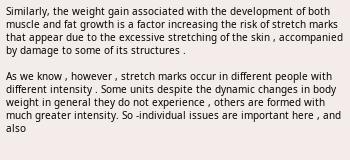Similarly, the weight gain associated with the development of both muscle and fat growth is a factor increasing the risk of stretch marks that appear due to the excessive stretching of the skin , accompanied by damage to some of its structures .

As we know , however , stretch marks occur in different people with different intensity . Some units despite the dynamic changes in body weight in general they do not experience , others are formed with much greater intensity. So -individual issues are important here , and also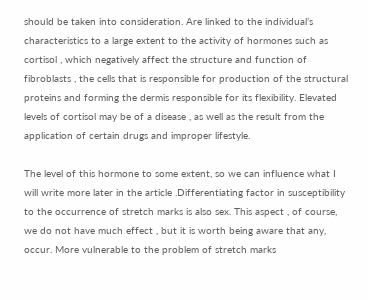should be taken into consideration. Are linked to the individual’s characteristics to a large extent to the activity of hormones such as cortisol , which negatively affect the structure and function of fibroblasts , the cells that is responsible for production of the structural proteins and forming the dermis responsible for its flexibility. Elevated levels of cortisol may be of a disease , as well as the result from the application of certain drugs and improper lifestyle.

The level of this hormone to some extent, so we can influence what I will write more later in the article .Differentiating factor in susceptibility to the occurrence of stretch marks is also sex. This aspect , of course, we do not have much effect , but it is worth being aware that any, occur. More vulnerable to the problem of stretch marks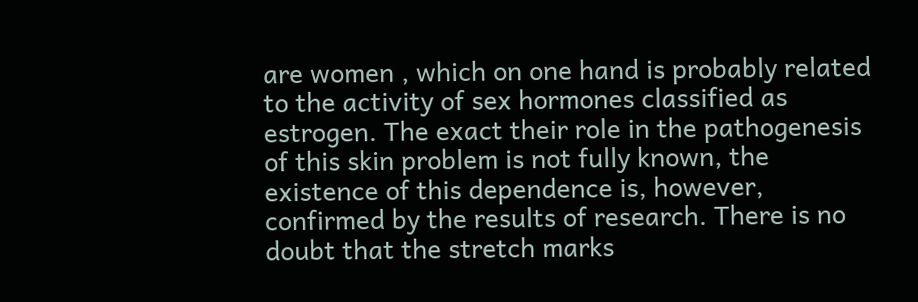are women , which on one hand is probably related to the activity of sex hormones classified as estrogen. The exact their role in the pathogenesis of this skin problem is not fully known, the existence of this dependence is, however, confirmed by the results of research. There is no doubt that the stretch marks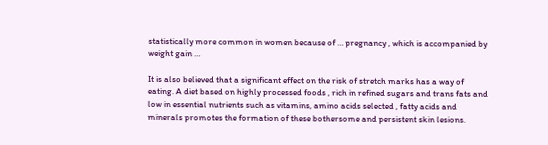statistically more common in women because of … pregnancy , which is accompanied by weight gain …

It is also believed that a significant effect on the risk of stretch marks has a way of eating. A diet based on highly processed foods , rich in refined sugars and trans fats and low in essential nutrients such as vitamins, amino acids selected , fatty acids and minerals promotes the formation of these bothersome and persistent skin lesions.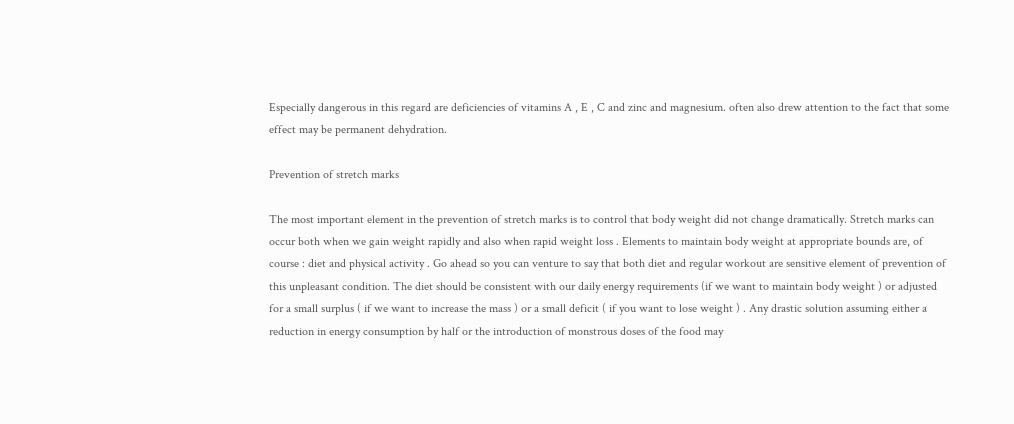Especially dangerous in this regard are deficiencies of vitamins A , E , C and zinc and magnesium. often also drew attention to the fact that some effect may be permanent dehydration.

Prevention of stretch marks

The most important element in the prevention of stretch marks is to control that body weight did not change dramatically. Stretch marks can occur both when we gain weight rapidly and also when rapid weight loss . Elements to maintain body weight at appropriate bounds are, of course : diet and physical activity . Go ahead so you can venture to say that both diet and regular workout are sensitive element of prevention of this unpleasant condition. The diet should be consistent with our daily energy requirements (if we want to maintain body weight ) or adjusted for a small surplus ( if we want to increase the mass ) or a small deficit ( if you want to lose weight ) . Any drastic solution assuming either a reduction in energy consumption by half or the introduction of monstrous doses of the food may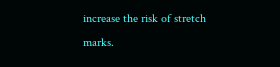increase the risk of stretch marks.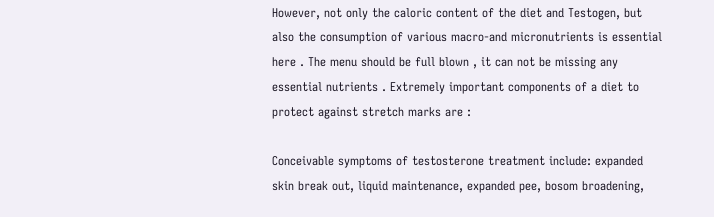However, not only the caloric content of the diet and Testogen, but also the consumption of various macro-and micronutrients is essential here . The menu should be full blown , it can not be missing any essential nutrients . Extremely important components of a diet to protect against stretch marks are :

Conceivable symptoms of testosterone treatment include: expanded skin break out, liquid maintenance, expanded pee, bosom broadening,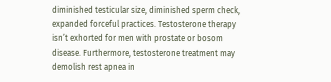diminished testicular size, diminished sperm check, expanded forceful practices. Testosterone therapy isn’t exhorted for men with prostate or bosom disease. Furthermore, testosterone treatment may demolish rest apnea in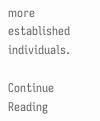more established individuals.

Continue Reading